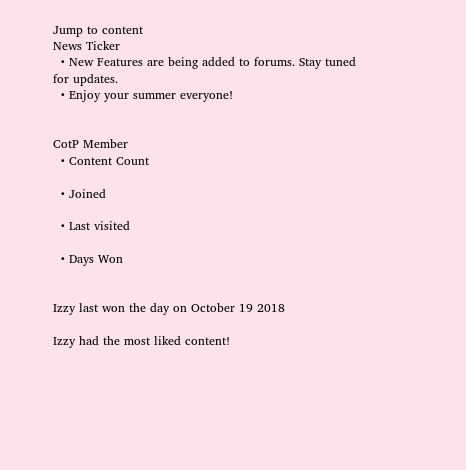Jump to content
News Ticker
  • New Features are being added to forums. Stay tuned for updates.
  • Enjoy your summer everyone!


CotP Member
  • Content Count

  • Joined

  • Last visited

  • Days Won


Izzy last won the day on October 19 2018

Izzy had the most liked content!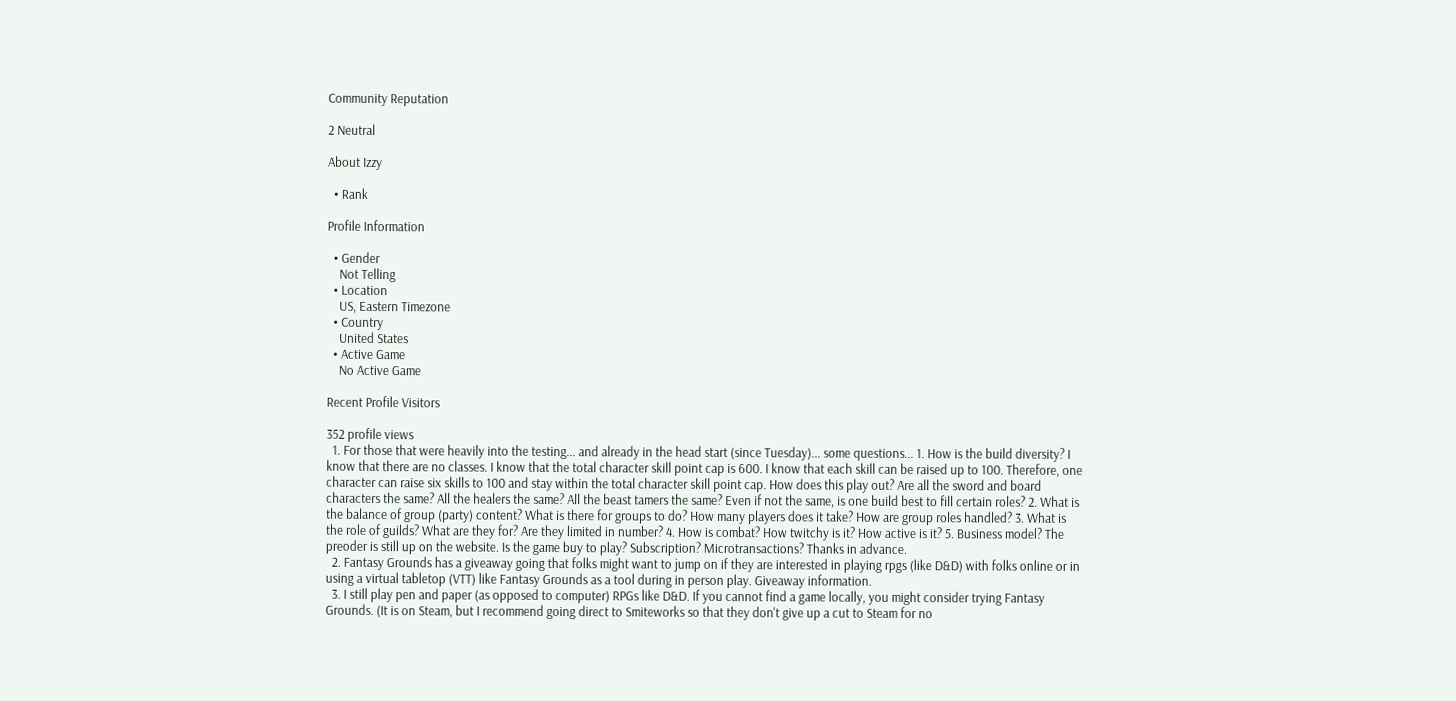Community Reputation

2 Neutral

About Izzy

  • Rank

Profile Information

  • Gender
    Not Telling
  • Location
    US, Eastern Timezone
  • Country
    United States
  • Active Game
    No Active Game

Recent Profile Visitors

352 profile views
  1. For those that were heavily into the testing... and already in the head start (since Tuesday)... some questions... 1. How is the build diversity? I know that there are no classes. I know that the total character skill point cap is 600. I know that each skill can be raised up to 100. Therefore, one character can raise six skills to 100 and stay within the total character skill point cap. How does this play out? Are all the sword and board characters the same? All the healers the same? All the beast tamers the same? Even if not the same, is one build best to fill certain roles? 2. What is the balance of group (party) content? What is there for groups to do? How many players does it take? How are group roles handled? 3. What is the role of guilds? What are they for? Are they limited in number? 4. How is combat? How twitchy is it? How active is it? 5. Business model? The preoder is still up on the website. Is the game buy to play? Subscription? Microtransactions? Thanks in advance.
  2. Fantasy Grounds has a giveaway going that folks might want to jump on if they are interested in playing rpgs (like D&D) with folks online or in using a virtual tabletop (VTT) like Fantasy Grounds as a tool during in person play. Giveaway information.
  3. I still play pen and paper (as opposed to computer) RPGs like D&D. If you cannot find a game locally, you might consider trying Fantasy Grounds. (It is on Steam, but I recommend going direct to Smiteworks so that they don't give up a cut to Steam for no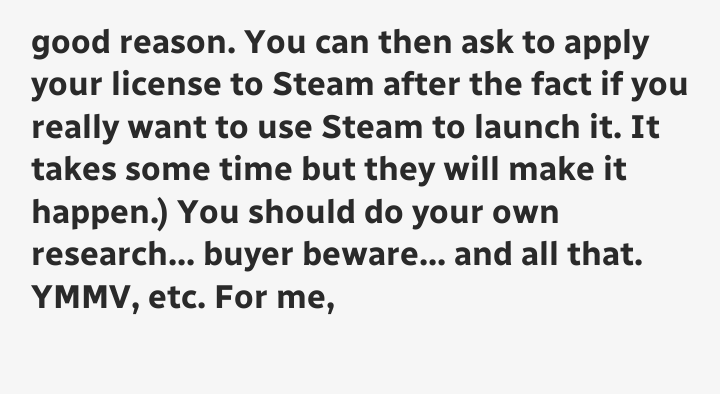good reason. You can then ask to apply your license to Steam after the fact if you really want to use Steam to launch it. It takes some time but they will make it happen.) You should do your own research... buyer beware... and all that. YMMV, etc. For me,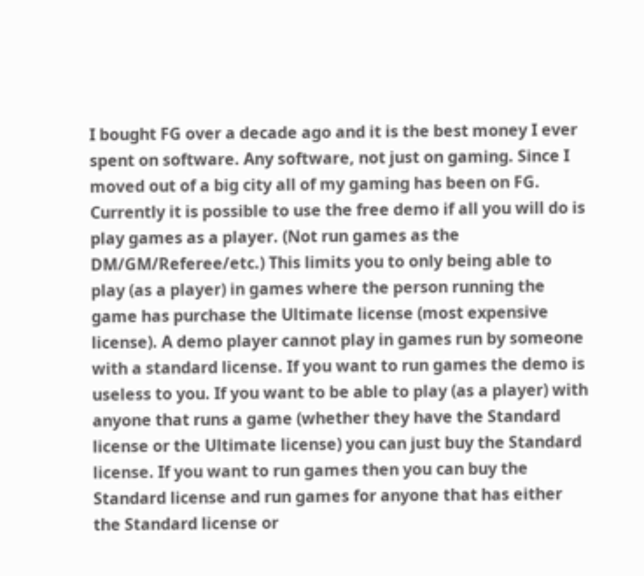I bought FG over a decade ago and it is the best money I ever spent on software. Any software, not just on gaming. Since I moved out of a big city all of my gaming has been on FG. Currently it is possible to use the free demo if all you will do is play games as a player. (Not run games as the DM/GM/Referee/etc.) This limits you to only being able to play (as a player) in games where the person running the game has purchase the Ultimate license (most expensive license). A demo player cannot play in games run by someone with a standard license. If you want to run games the demo is useless to you. If you want to be able to play (as a player) with anyone that runs a game (whether they have the Standard license or the Ultimate license) you can just buy the Standard license. If you want to run games then you can buy the Standard license and run games for anyone that has either the Standard license or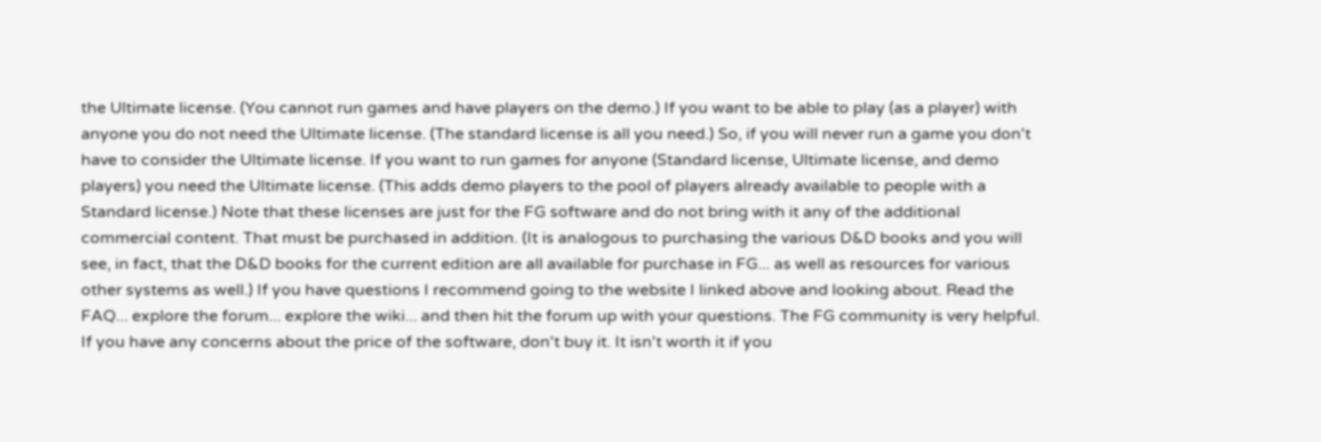the Ultimate license. (You cannot run games and have players on the demo.) If you want to be able to play (as a player) with anyone you do not need the Ultimate license. (The standard license is all you need.) So, if you will never run a game you don't have to consider the Ultimate license. If you want to run games for anyone (Standard license, Ultimate license, and demo players) you need the Ultimate license. (This adds demo players to the pool of players already available to people with a Standard license.) Note that these licenses are just for the FG software and do not bring with it any of the additional commercial content. That must be purchased in addition. (It is analogous to purchasing the various D&D books and you will see, in fact, that the D&D books for the current edition are all available for purchase in FG... as well as resources for various other systems as well.) If you have questions I recommend going to the website I linked above and looking about. Read the FAQ... explore the forum... explore the wiki... and then hit the forum up with your questions. The FG community is very helpful. If you have any concerns about the price of the software, don't buy it. It isn't worth it if you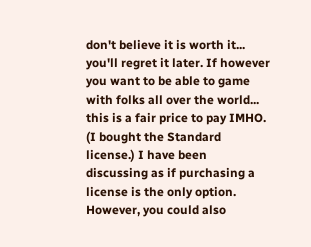don't believe it is worth it... you'll regret it later. If however you want to be able to game with folks all over the world... this is a fair price to pay IMHO. (I bought the Standard license.) I have been discussing as if purchasing a license is the only option. However, you could also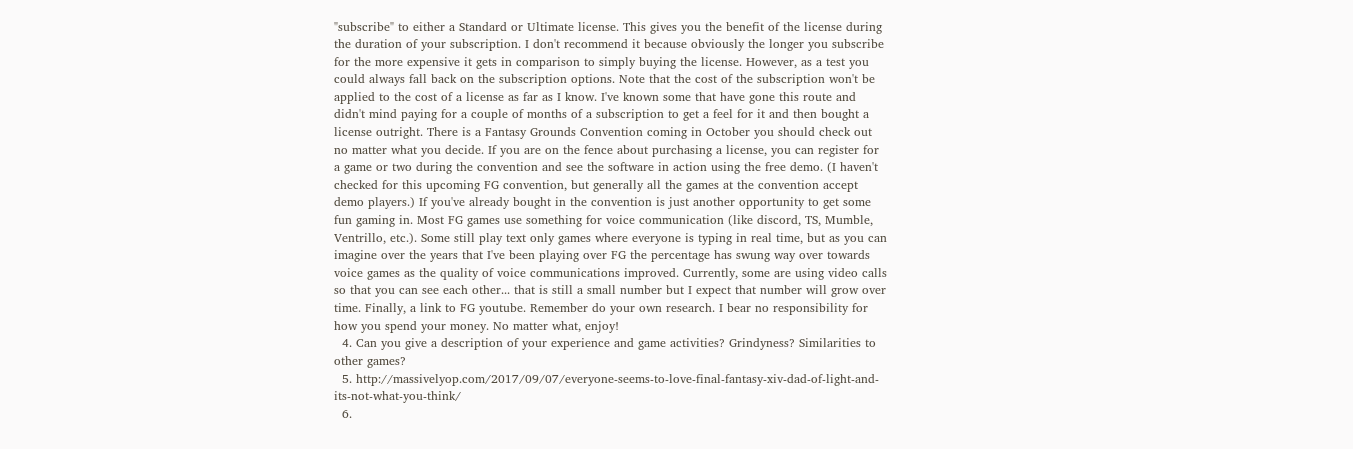"subscribe" to either a Standard or Ultimate license. This gives you the benefit of the license during the duration of your subscription. I don't recommend it because obviously the longer you subscribe for the more expensive it gets in comparison to simply buying the license. However, as a test you could always fall back on the subscription options. Note that the cost of the subscription won't be applied to the cost of a license as far as I know. I've known some that have gone this route and didn't mind paying for a couple of months of a subscription to get a feel for it and then bought a license outright. There is a Fantasy Grounds Convention coming in October you should check out no matter what you decide. If you are on the fence about purchasing a license, you can register for a game or two during the convention and see the software in action using the free demo. (I haven't checked for this upcoming FG convention, but generally all the games at the convention accept demo players.) If you've already bought in the convention is just another opportunity to get some fun gaming in. Most FG games use something for voice communication (like discord, TS, Mumble, Ventrillo, etc.). Some still play text only games where everyone is typing in real time, but as you can imagine over the years that I've been playing over FG the percentage has swung way over towards voice games as the quality of voice communications improved. Currently, some are using video calls so that you can see each other... that is still a small number but I expect that number will grow over time. Finally, a link to FG youtube. Remember do your own research. I bear no responsibility for how you spend your money. No matter what, enjoy!
  4. Can you give a description of your experience and game activities? Grindyness? Similarities to other games?
  5. http://massivelyop.com/2017/09/07/everyone-seems-to-love-final-fantasy-xiv-dad-of-light-and-its-not-what-you-think/
  6.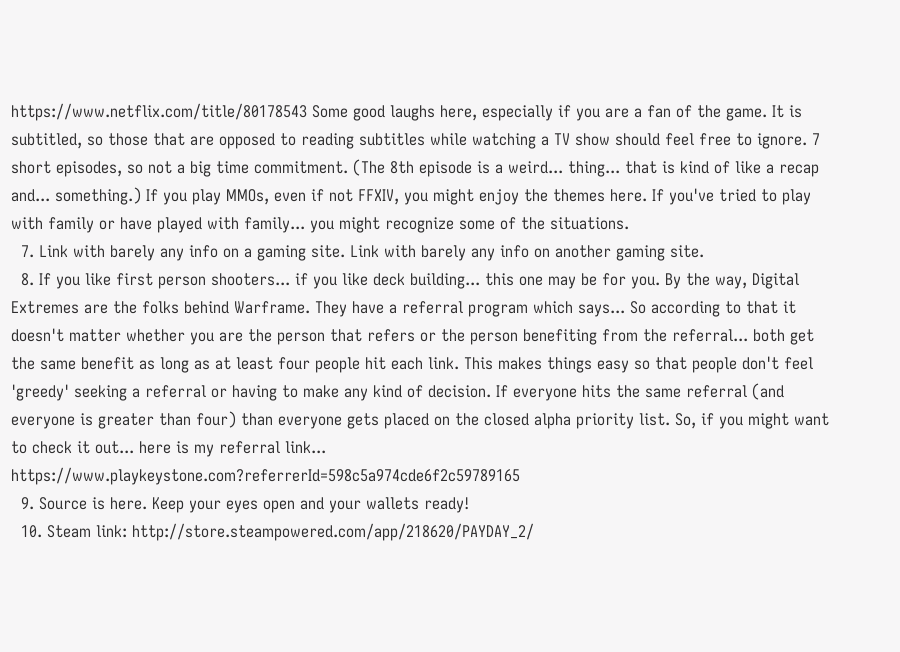https://www.netflix.com/title/80178543 Some good laughs here, especially if you are a fan of the game. It is subtitled, so those that are opposed to reading subtitles while watching a TV show should feel free to ignore. 7 short episodes, so not a big time commitment. (The 8th episode is a weird... thing... that is kind of like a recap and... something.) If you play MMOs, even if not FFXIV, you might enjoy the themes here. If you've tried to play with family or have played with family... you might recognize some of the situations.
  7. Link with barely any info on a gaming site. Link with barely any info on another gaming site.
  8. If you like first person shooters... if you like deck building... this one may be for you. By the way, Digital Extremes are the folks behind Warframe. They have a referral program which says... So according to that it doesn't matter whether you are the person that refers or the person benefiting from the referral... both get the same benefit as long as at least four people hit each link. This makes things easy so that people don't feel 'greedy' seeking a referral or having to make any kind of decision. If everyone hits the same referral (and everyone is greater than four) than everyone gets placed on the closed alpha priority list. So, if you might want to check it out... here is my referral link... https://www.playkeystone.com?referrerId=598c5a974cde6f2c59789165
  9. Source is here. Keep your eyes open and your wallets ready!
  10. Steam link: http://store.steampowered.com/app/218620/PAYDAY_2/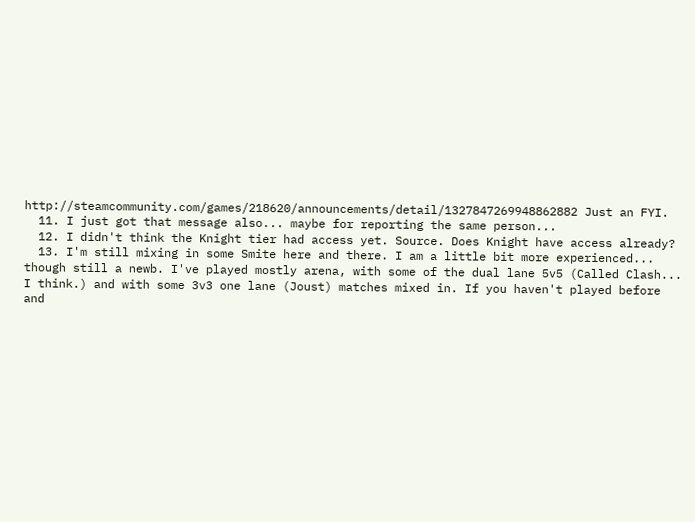http://steamcommunity.com/games/218620/announcements/detail/1327847269948862882 Just an FYI.
  11. I just got that message also... maybe for reporting the same person...
  12. I didn't think the Knight tier had access yet. Source. Does Knight have access already?
  13. I'm still mixing in some Smite here and there. I am a little bit more experienced... though still a newb. I've played mostly arena, with some of the dual lane 5v5 (Called Clash... I think.) and with some 3v3 one lane (Joust) matches mixed in. If you haven't played before and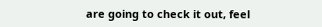are going to check it out, feel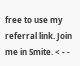free to use my referral link. Join me in Smite. < - -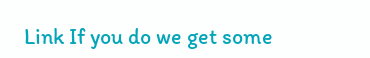Link If you do we get some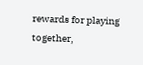rewards for playing together,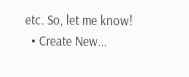etc. So, let me know!
  • Create New...